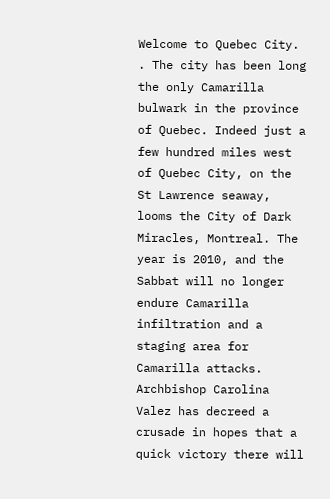Welcome to Quebec City. . The city has been long the only Camarilla bulwark in the province of Quebec. Indeed just a few hundred miles west of Quebec City, on the St Lawrence seaway, looms the City of Dark Miracles, Montreal. The year is 2010, and the Sabbat will no longer endure Camarilla infiltration and a staging area for Camarilla attacks. Archbishop Carolina Valez has decreed a crusade in hopes that a quick victory there will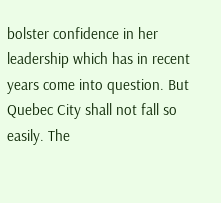bolster confidence in her leadership which has in recent years come into question. But Quebec City shall not fall so easily. The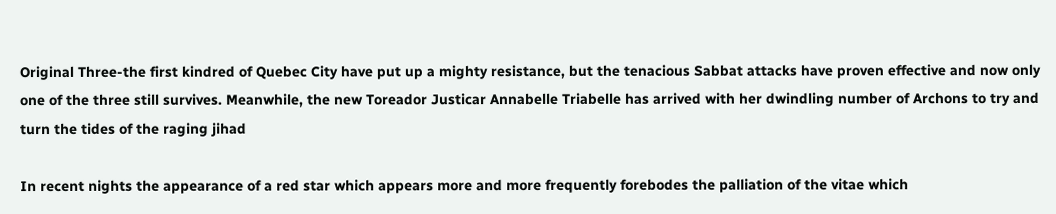Original Three-the first kindred of Quebec City have put up a mighty resistance, but the tenacious Sabbat attacks have proven effective and now only one of the three still survives. Meanwhile, the new Toreador Justicar Annabelle Triabelle has arrived with her dwindling number of Archons to try and turn the tides of the raging jihad

In recent nights the appearance of a red star which appears more and more frequently forebodes the palliation of the vitae which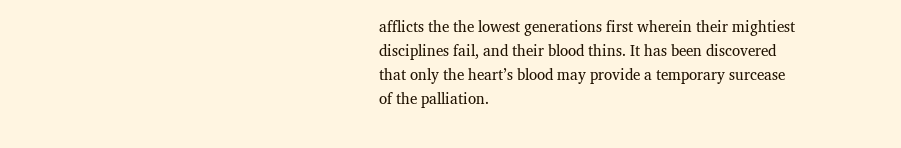afflicts the the lowest generations first wherein their mightiest disciplines fail, and their blood thins. It has been discovered that only the heart’s blood may provide a temporary surcease of the palliation.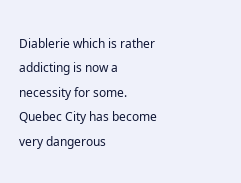Diablerie which is rather addicting is now a necessity for some. Quebec City has become very dangerous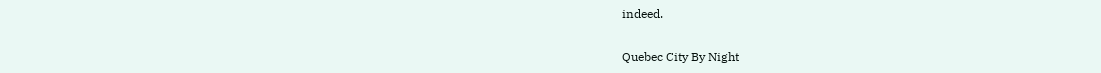indeed.

Quebec City By Night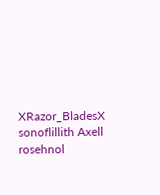XRazor_BladesX sonoflillith Axell rosehnol